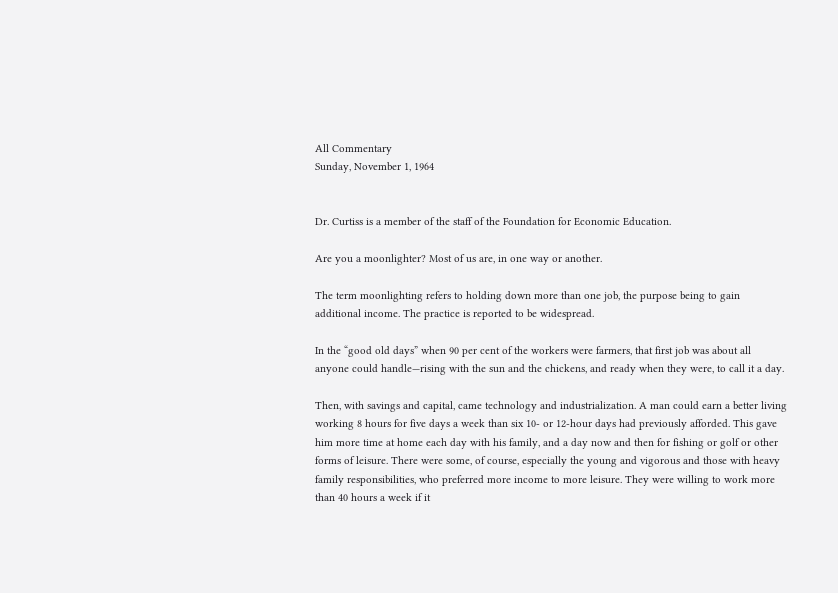All Commentary
Sunday, November 1, 1964


Dr. Curtiss is a member of the staff of the Foundation for Economic Education.

Are you a moonlighter? Most of us are, in one way or another.

The term moonlighting refers to holding down more than one job, the purpose being to gain additional income. The practice is reported to be widespread.

In the “good old days” when 90 per cent of the workers were farmers, that first job was about all anyone could handle—rising with the sun and the chickens, and ready when they were, to call it a day.

Then, with savings and capital, came technology and industrialization. A man could earn a better living working 8 hours for five days a week than six 10- or 12-hour days had previously afforded. This gave him more time at home each day with his family, and a day now and then for fishing or golf or other forms of leisure. There were some, of course, especially the young and vigorous and those with heavy family responsibilities, who preferred more income to more leisure. They were willing to work more than 40 hours a week if it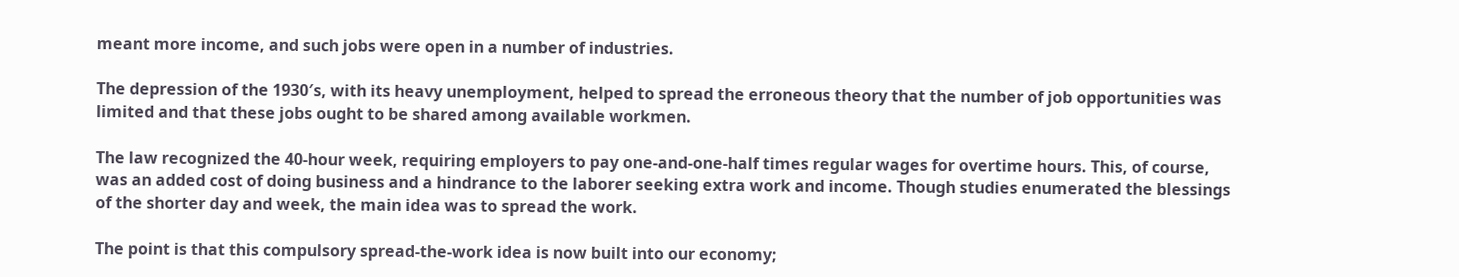meant more income, and such jobs were open in a number of industries.

The depression of the 1930′s, with its heavy unemployment, helped to spread the erroneous theory that the number of job opportunities was limited and that these jobs ought to be shared among available workmen.

The law recognized the 40-hour week, requiring employers to pay one-and-one-half times regular wages for overtime hours. This, of course, was an added cost of doing business and a hindrance to the laborer seeking extra work and income. Though studies enumerated the blessings of the shorter day and week, the main idea was to spread the work.

The point is that this compulsory spread-the-work idea is now built into our economy;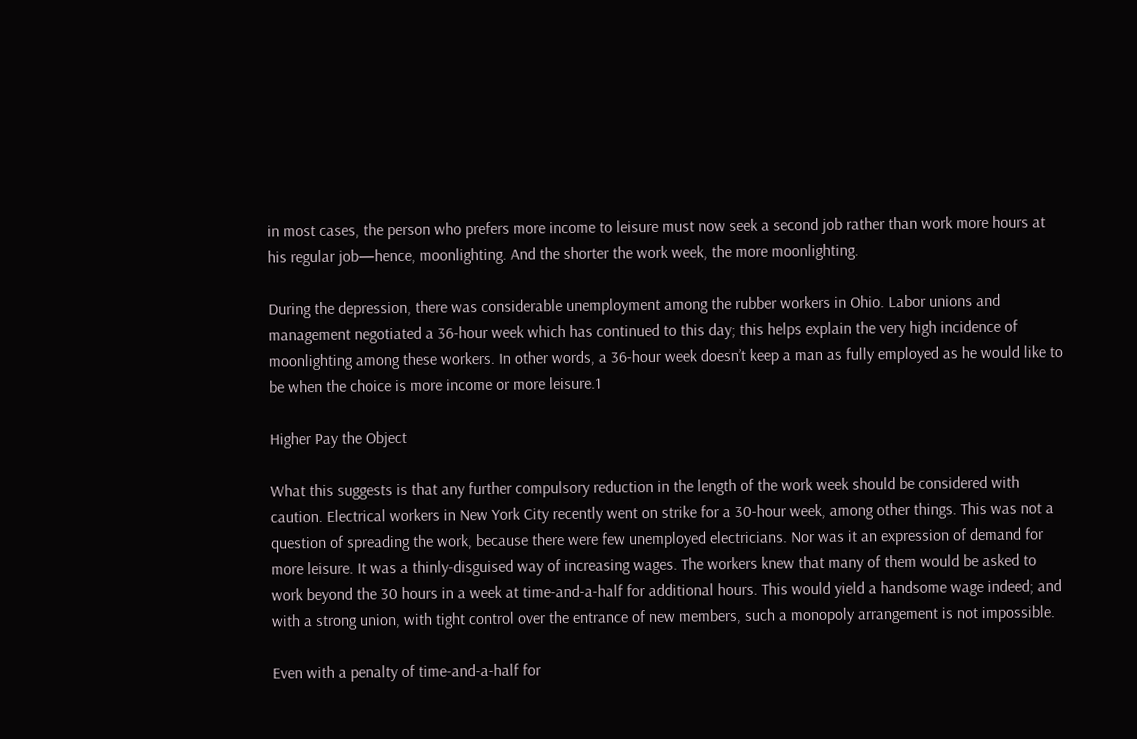in most cases, the person who prefers more income to leisure must now seek a second job rather than work more hours at his regular job—hence, moonlighting. And the shorter the work week, the more moonlighting.

During the depression, there was considerable unemployment among the rubber workers in Ohio. Labor unions and management negotiated a 36-hour week which has continued to this day; this helps explain the very high incidence of moonlighting among these workers. In other words, a 36-hour week doesn’t keep a man as fully employed as he would like to be when the choice is more income or more leisure.1

Higher Pay the Object

What this suggests is that any further compulsory reduction in the length of the work week should be considered with caution. Electrical workers in New York City recently went on strike for a 30-hour week, among other things. This was not a question of spreading the work, because there were few unemployed electricians. Nor was it an expression of demand for more leisure. It was a thinly-disguised way of increasing wages. The workers knew that many of them would be asked to work beyond the 30 hours in a week at time-and-a-half for additional hours. This would yield a handsome wage indeed; and with a strong union, with tight control over the entrance of new members, such a monopoly arrangement is not impossible.

Even with a penalty of time‑and-a-half for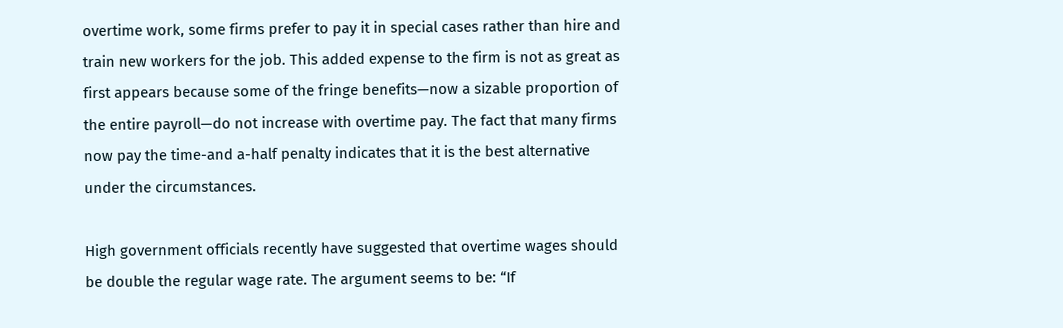overtime work, some firms prefer to pay it in special cases rather than hire and train new workers for the job. This added expense to the firm is not as great as first appears because some of the fringe benefits—now a sizable proportion of the entire payroll—do not increase with overtime pay. The fact that many firms now pay the time-and a-half penalty indicates that it is the best alternative under the circumstances.

High government officials recently have suggested that overtime wages should be double the regular wage rate. The argument seems to be: “If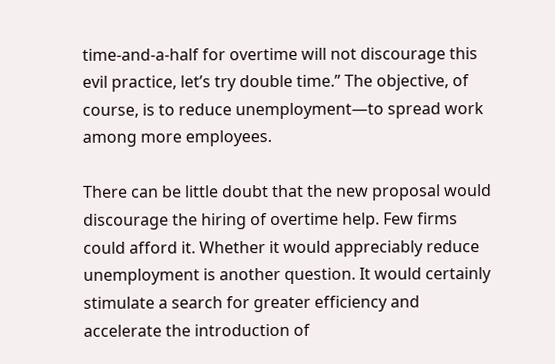time-and-a-half for overtime will not discourage this evil practice, let’s try double time.” The objective, of course, is to reduce unemployment—to spread work among more employees.

There can be little doubt that the new proposal would discourage the hiring of overtime help. Few firms could afford it. Whether it would appreciably reduce unemployment is another question. It would certainly stimulate a search for greater efficiency and accelerate the introduction of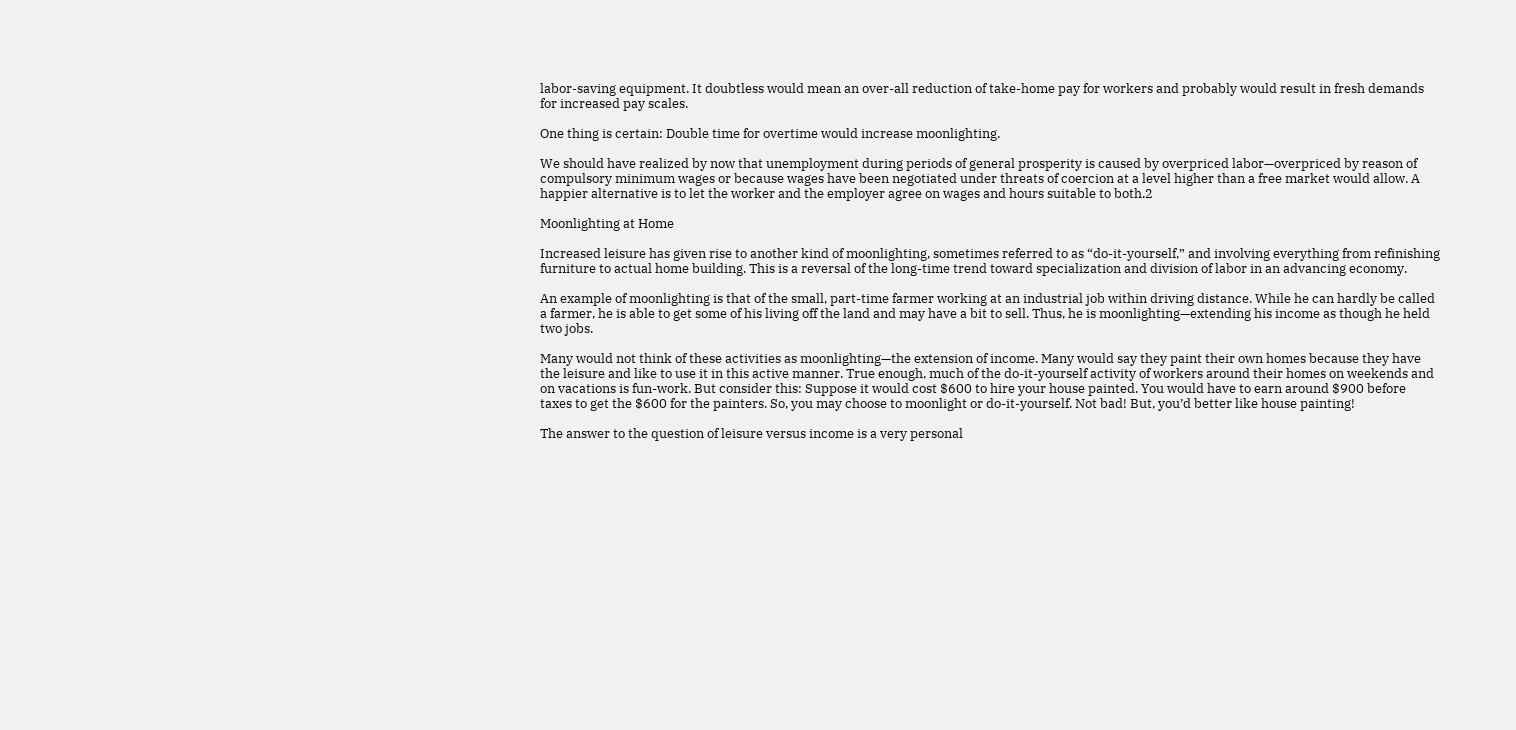labor-saving equipment. It doubtless would mean an over-all reduction of take-home pay for workers and probably would result in fresh demands for increased pay scales.

One thing is certain: Double time for overtime would increase moonlighting.

We should have realized by now that unemployment during periods of general prosperity is caused by overpriced labor—overpriced by reason of compulsory minimum wages or because wages have been negotiated under threats of coercion at a level higher than a free market would allow. A happier alternative is to let the worker and the employer agree on wages and hours suitable to both.2

Moonlighting at Home

Increased leisure has given rise to another kind of moonlighting, sometimes referred to as “do-it-yourself,” and involving everything from refinishing furniture to actual home building. This is a reversal of the long-time trend toward specialization and division of labor in an advancing economy.

An example of moonlighting is that of the small, part-time farmer working at an industrial job within driving distance. While he can hardly be called a farmer, he is able to get some of his living off the land and may have a bit to sell. Thus, he is moonlighting—extending his income as though he held two jobs.

Many would not think of these activities as moonlighting—the extension of income. Many would say they paint their own homes because they have the leisure and like to use it in this active manner. True enough, much of the do-it-yourself activity of workers around their homes on weekends and on vacations is fun-work. But consider this: Suppose it would cost $600 to hire your house painted. You would have to earn around $900 before taxes to get the $600 for the painters. So, you may choose to moonlight or do-it-yourself. Not bad! But, you’d better like house painting!

The answer to the question of leisure versus income is a very personal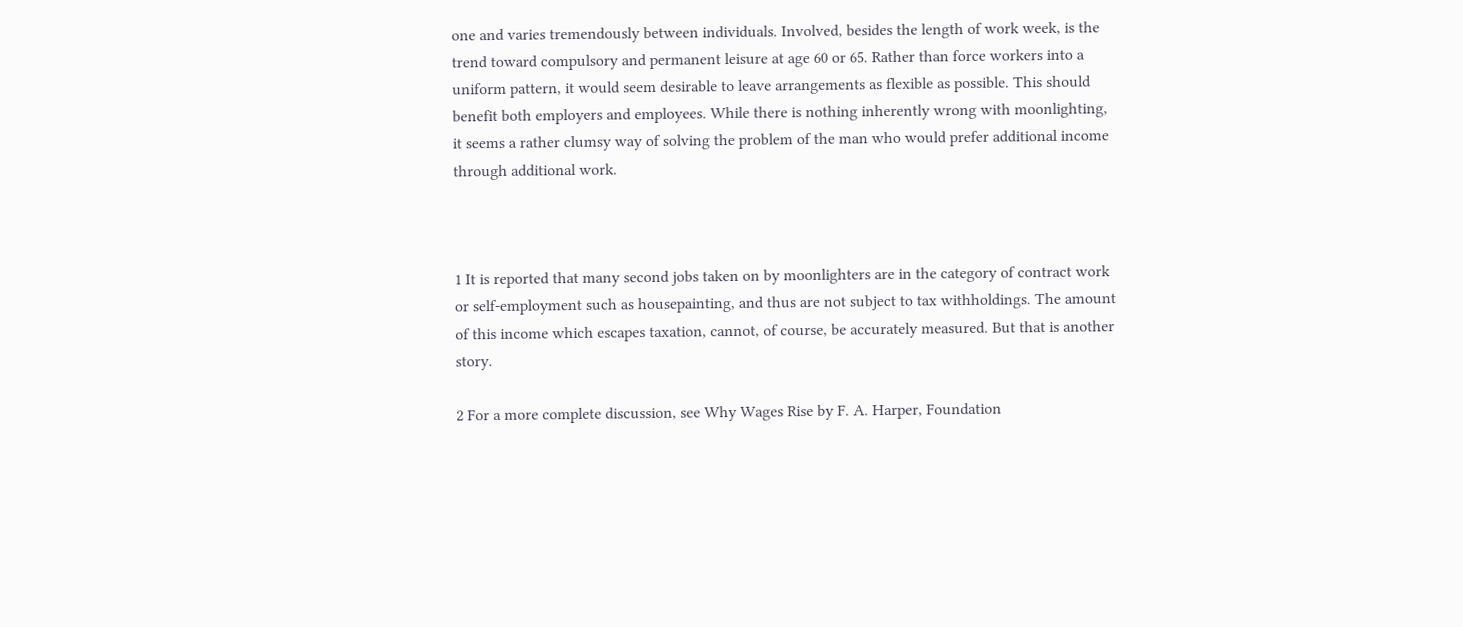one and varies tremendously between individuals. Involved, besides the length of work week, is the trend toward compulsory and permanent leisure at age 60 or 65. Rather than force workers into a uniform pattern, it would seem desirable to leave arrangements as flexible as possible. This should benefit both employers and employees. While there is nothing inherently wrong with moonlighting, it seems a rather clumsy way of solving the problem of the man who would prefer additional income through additional work.



1 It is reported that many second jobs taken on by moonlighters are in the category of contract work or self-employment such as housepainting, and thus are not subject to tax withholdings. The amount of this income which escapes taxation, cannot, of course, be accurately measured. But that is another story.

2 For a more complete discussion, see Why Wages Rise by F. A. Harper, Foundation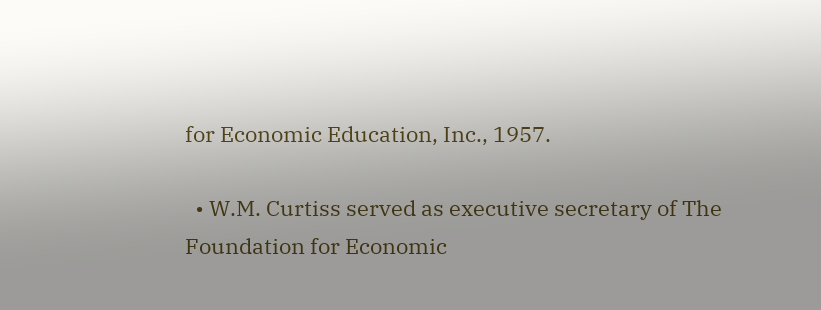for Economic Education, Inc., 1957.

  • W.M. Curtiss served as executive secretary of The Foundation for Economic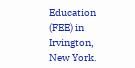Education (FEE) in Irvington, New York.